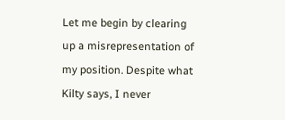Let me begin by clearing up a misrepresentation of my position. Despite what Kilty says, I never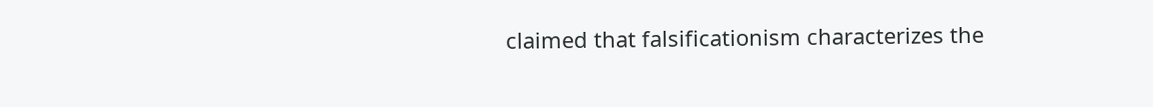claimed that falsificationism characterizes the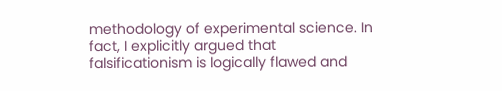methodology of experimental science. In fact, I explicitly argued that falsificationism is logically flawed and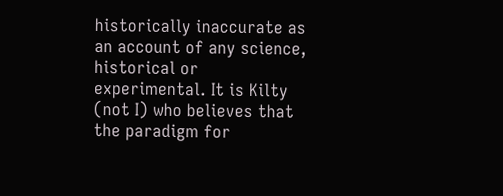historically inaccurate as an account of any science, historical or experimental. It is Kilty (not I) who believes that the paradigm for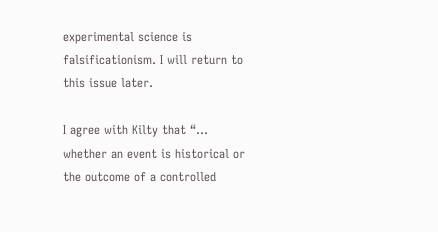experimental science is falsificationism. I will return to this issue later.

I agree with Kilty that “… whether an event is historical or the outcome of a controlled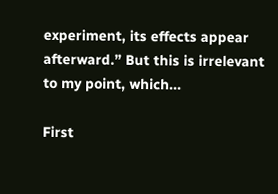experiment, its effects appear afterward.” But this is irrelevant to my point, which...

First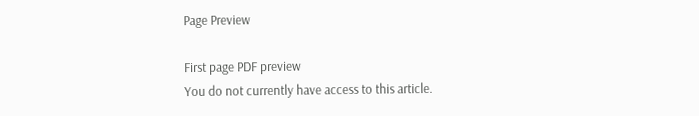Page Preview

First page PDF preview
You do not currently have access to this article.